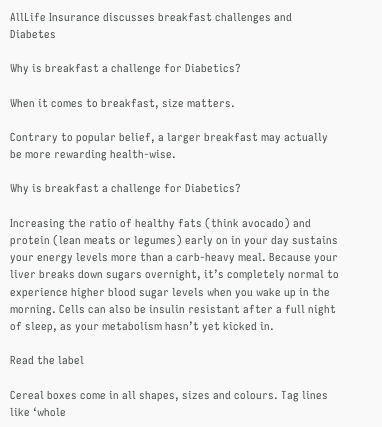AllLife Insurance discusses breakfast challenges and Diabetes

Why is breakfast a challenge for Diabetics?

When it comes to breakfast, size matters.

Contrary to popular belief, a larger breakfast may actually be more rewarding health-wise.

Why is breakfast a challenge for Diabetics?

Increasing the ratio of healthy fats (think avocado) and protein (lean meats or legumes) early on in your day sustains your energy levels more than a carb-heavy meal. Because your liver breaks down sugars overnight, it’s completely normal to experience higher blood sugar levels when you wake up in the morning. Cells can also be insulin resistant after a full night of sleep, as your metabolism hasn’t yet kicked in.

Read the label

Cereal boxes come in all shapes, sizes and colours. Tag lines like ‘whole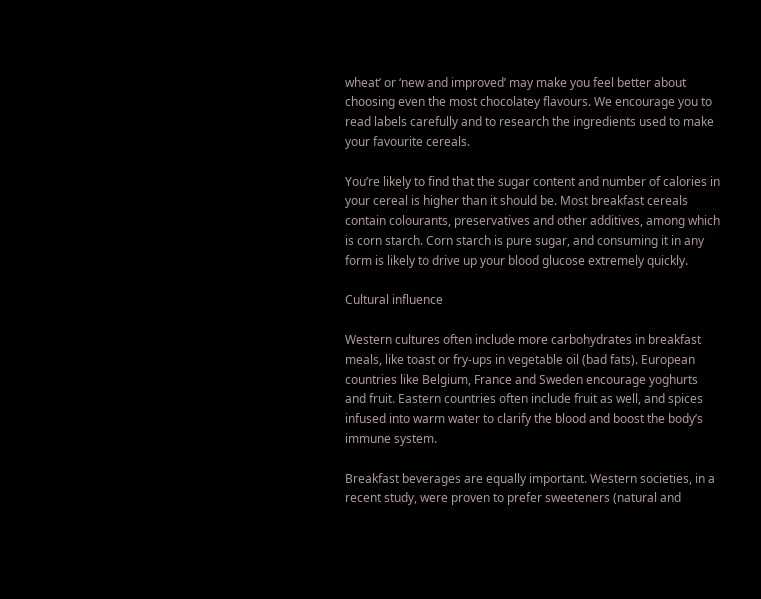wheat’ or ‘new and improved’ may make you feel better about choosing even the most chocolatey flavours. We encourage you to read labels carefully and to research the ingredients used to make your favourite cereals.

You’re likely to find that the sugar content and number of calories in your cereal is higher than it should be. Most breakfast cereals contain colourants, preservatives and other additives, among which is corn starch. Corn starch is pure sugar, and consuming it in any form is likely to drive up your blood glucose extremely quickly.

Cultural influence

Western cultures often include more carbohydrates in breakfast meals, like toast or fry-ups in vegetable oil (bad fats). European countries like Belgium, France and Sweden encourage yoghurts and fruit. Eastern countries often include fruit as well, and spices infused into warm water to clarify the blood and boost the body’s immune system.

Breakfast beverages are equally important. Western societies, in a recent study, were proven to prefer sweeteners (natural and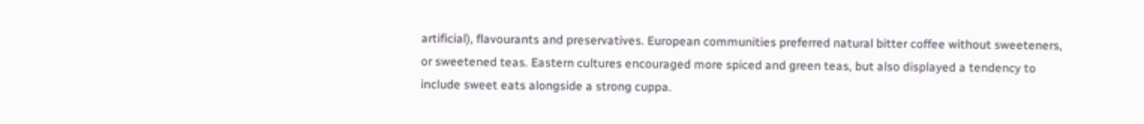artificial), flavourants and preservatives. European communities preferred natural bitter coffee without sweeteners, or sweetened teas. Eastern cultures encouraged more spiced and green teas, but also displayed a tendency to include sweet eats alongside a strong cuppa.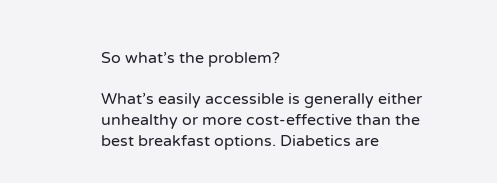So what’s the problem?

What’s easily accessible is generally either unhealthy or more cost-effective than the best breakfast options. Diabetics are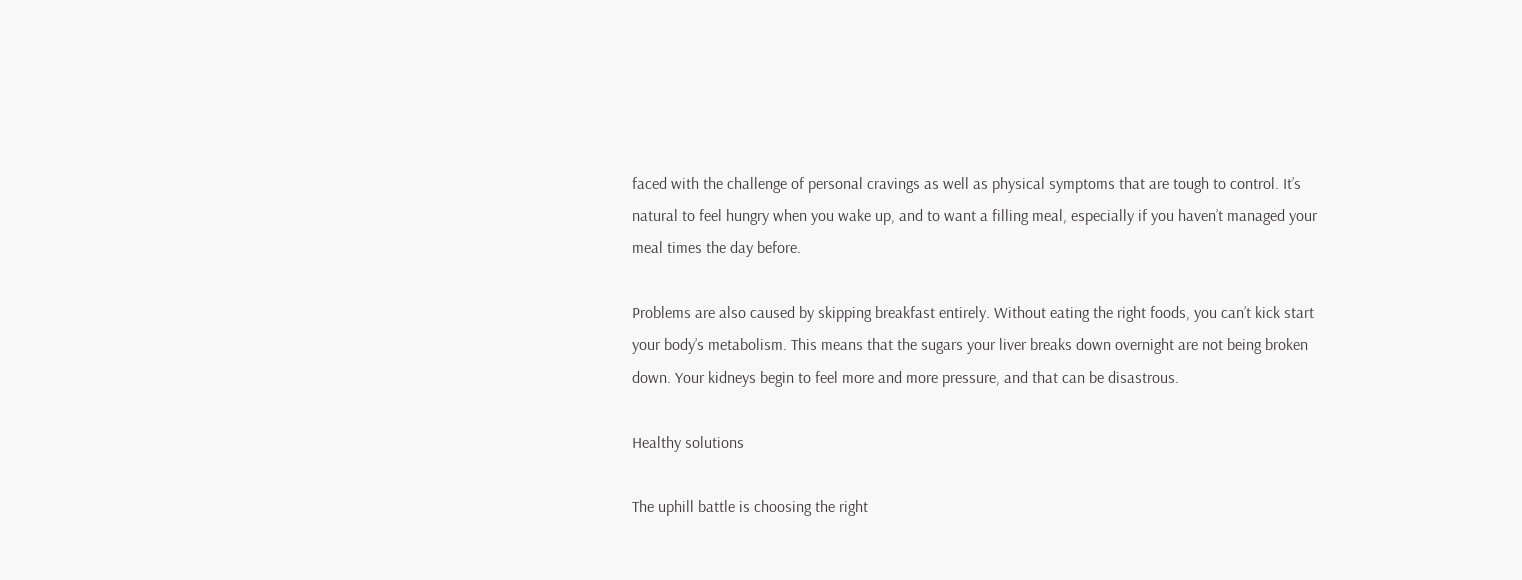faced with the challenge of personal cravings as well as physical symptoms that are tough to control. It’s natural to feel hungry when you wake up, and to want a filling meal, especially if you haven’t managed your meal times the day before.

Problems are also caused by skipping breakfast entirely. Without eating the right foods, you can’t kick start your body’s metabolism. This means that the sugars your liver breaks down overnight are not being broken down. Your kidneys begin to feel more and more pressure, and that can be disastrous.

Healthy solutions

The uphill battle is choosing the right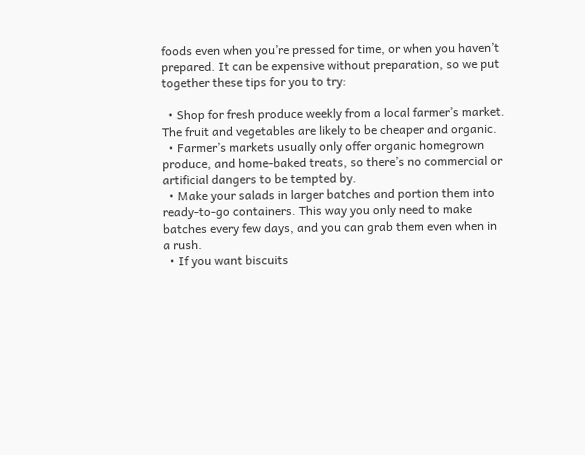foods even when you’re pressed for time, or when you haven’t prepared. It can be expensive without preparation, so we put together these tips for you to try:

  • Shop for fresh produce weekly from a local farmer’s market. The fruit and vegetables are likely to be cheaper and organic.
  • Farmer’s markets usually only offer organic homegrown produce, and home-baked treats, so there’s no commercial or artificial dangers to be tempted by.
  • Make your salads in larger batches and portion them into ready-to-go containers. This way you only need to make batches every few days, and you can grab them even when in a rush.
  • If you want biscuits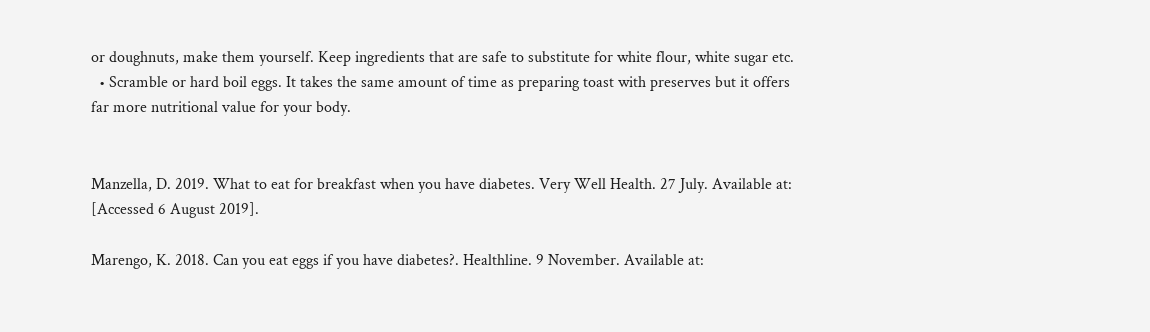or doughnuts, make them yourself. Keep ingredients that are safe to substitute for white flour, white sugar etc.
  • Scramble or hard boil eggs. It takes the same amount of time as preparing toast with preserves but it offers far more nutritional value for your body.


Manzella, D. 2019. What to eat for breakfast when you have diabetes. Very Well Health. 27 July. Available at: [Accessed 6 August 2019].

Marengo, K. 2018. Can you eat eggs if you have diabetes?. Healthline. 9 November. Available at: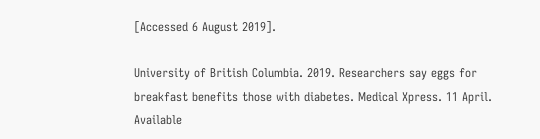[Accessed 6 August 2019].

University of British Columbia. 2019. Researchers say eggs for breakfast benefits those with diabetes. Medical Xpress. 11 April. Available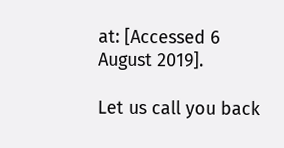at: [Accessed 6 August 2019].

Let us call you back